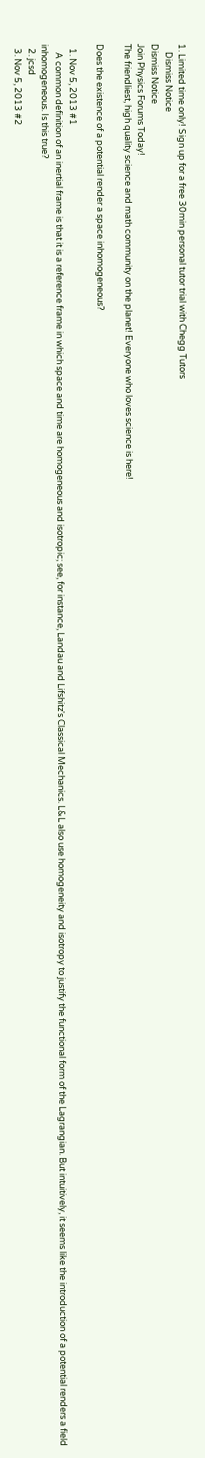1. Limited time only! Sign up for a free 30min personal tutor trial with Chegg Tutors
    Dismiss Notice
Dismiss Notice
Join Physics Forums Today!
The friendliest, high quality science and math community on the planet! Everyone who loves science is here!

Does the existence of a potential render a space inhomogeneous?

  1. Nov 5, 2013 #1
    A common definition of an inertial frame is that it is a reference frame in which space and time are homogeneous and isotropic; see, for instance, Landau and Lifshitz's Classical Mechanics. L&L also use homogeneity and isotropy to justify the functional form of the Lagrangian. But intuitively, it seems like the introduction of a potential renders a field inhomogeneous. Is this true?
  2. jcsd
  3. Nov 5, 2013 #2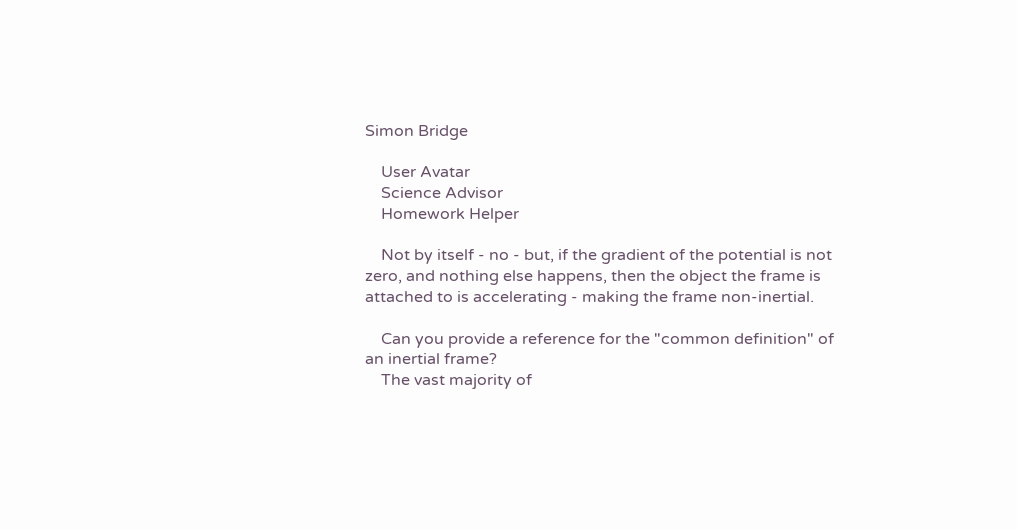Simon Bridge

    User Avatar
    Science Advisor
    Homework Helper

    Not by itself - no - but, if the gradient of the potential is not zero, and nothing else happens, then the object the frame is attached to is accelerating - making the frame non-inertial.

    Can you provide a reference for the "common definition" of an inertial frame?
    The vast majority of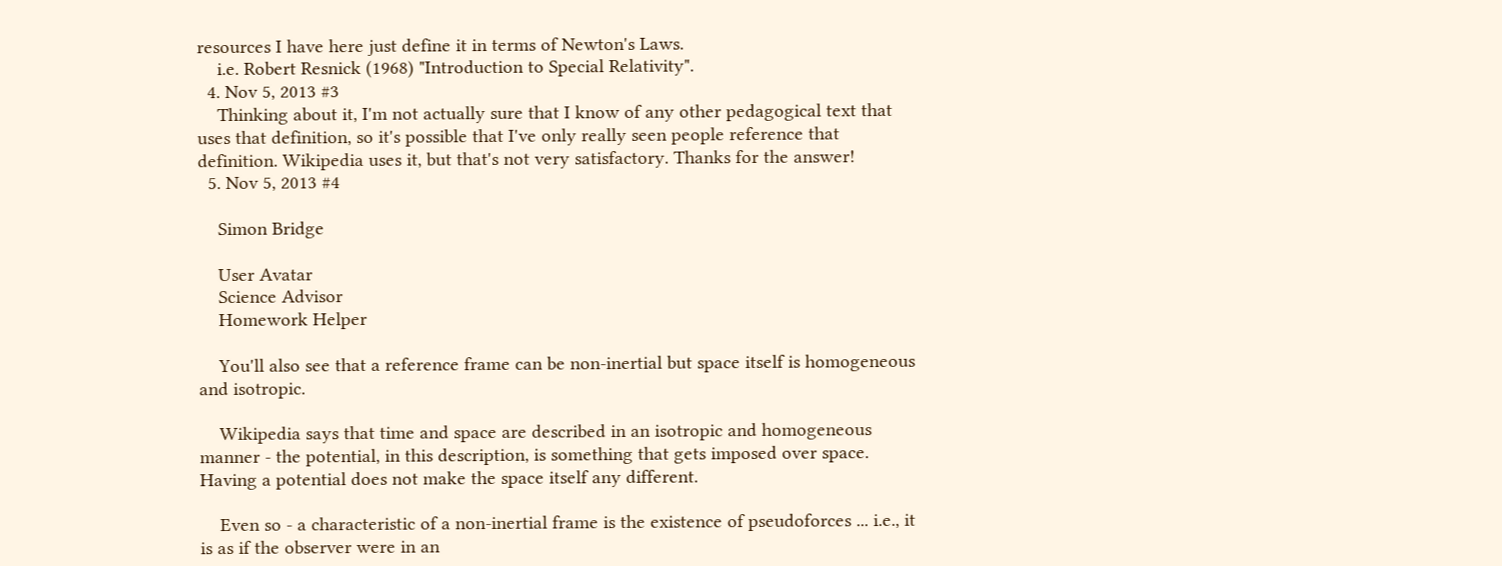resources I have here just define it in terms of Newton's Laws.
    i.e. Robert Resnick (1968) "Introduction to Special Relativity".
  4. Nov 5, 2013 #3
    Thinking about it, I'm not actually sure that I know of any other pedagogical text that uses that definition, so it's possible that I've only really seen people reference that definition. Wikipedia uses it, but that's not very satisfactory. Thanks for the answer!
  5. Nov 5, 2013 #4

    Simon Bridge

    User Avatar
    Science Advisor
    Homework Helper

    You'll also see that a reference frame can be non-inertial but space itself is homogeneous and isotropic.

    Wikipedia says that time and space are described in an isotropic and homogeneous manner - the potential, in this description, is something that gets imposed over space. Having a potential does not make the space itself any different.

    Even so - a characteristic of a non-inertial frame is the existence of pseudoforces ... i.e., it is as if the observer were in an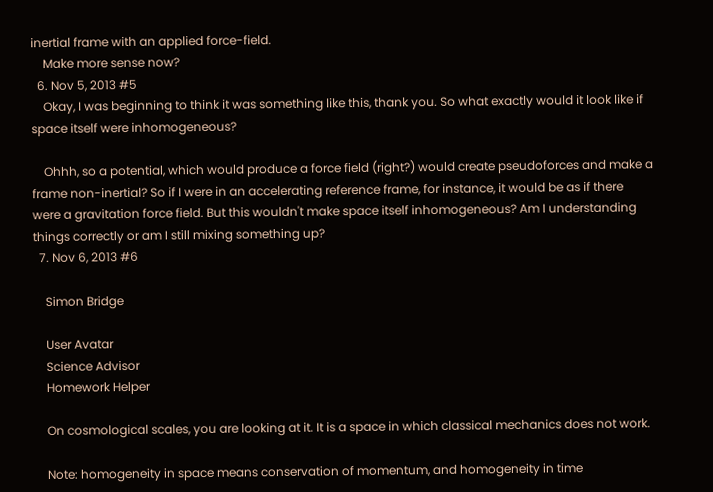inertial frame with an applied force-field.
    Make more sense now?
  6. Nov 5, 2013 #5
    Okay, I was beginning to think it was something like this, thank you. So what exactly would it look like if space itself were inhomogeneous?

    Ohhh, so a potential, which would produce a force field (right?) would create pseudoforces and make a frame non-inertial? So if I were in an accelerating reference frame, for instance, it would be as if there were a gravitation force field. But this wouldn't make space itself inhomogeneous? Am I understanding things correctly or am I still mixing something up?
  7. Nov 6, 2013 #6

    Simon Bridge

    User Avatar
    Science Advisor
    Homework Helper

    On cosmological scales, you are looking at it. It is a space in which classical mechanics does not work.

    Note: homogeneity in space means conservation of momentum, and homogeneity in time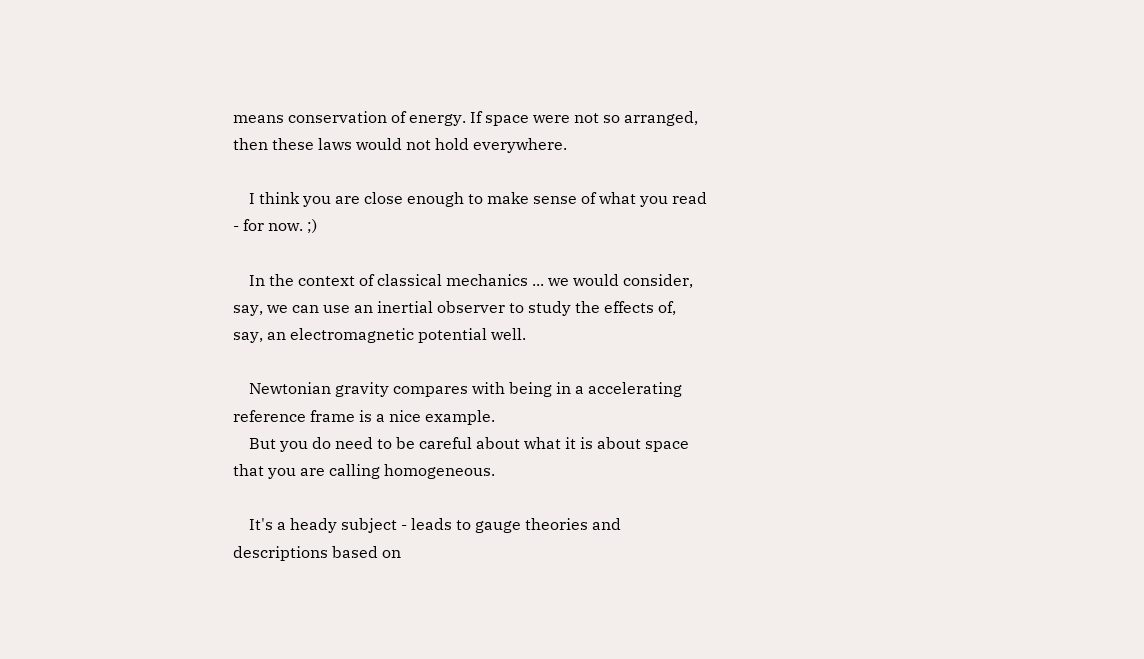means conservation of energy. If space were not so arranged, then these laws would not hold everywhere.

    I think you are close enough to make sense of what you read - for now. ;)

    In the context of classical mechanics ... we would consider, say, we can use an inertial observer to study the effects of, say, an electromagnetic potential well.

    Newtonian gravity compares with being in a accelerating reference frame is a nice example.
    But you do need to be careful about what it is about space that you are calling homogeneous.

    It's a heady subject - leads to gauge theories and descriptions based on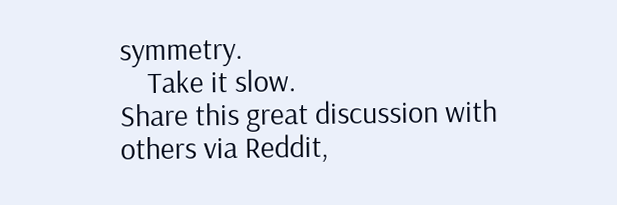symmetry.
    Take it slow.
Share this great discussion with others via Reddit,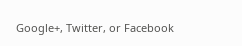Google+, Twitter, or Facebook